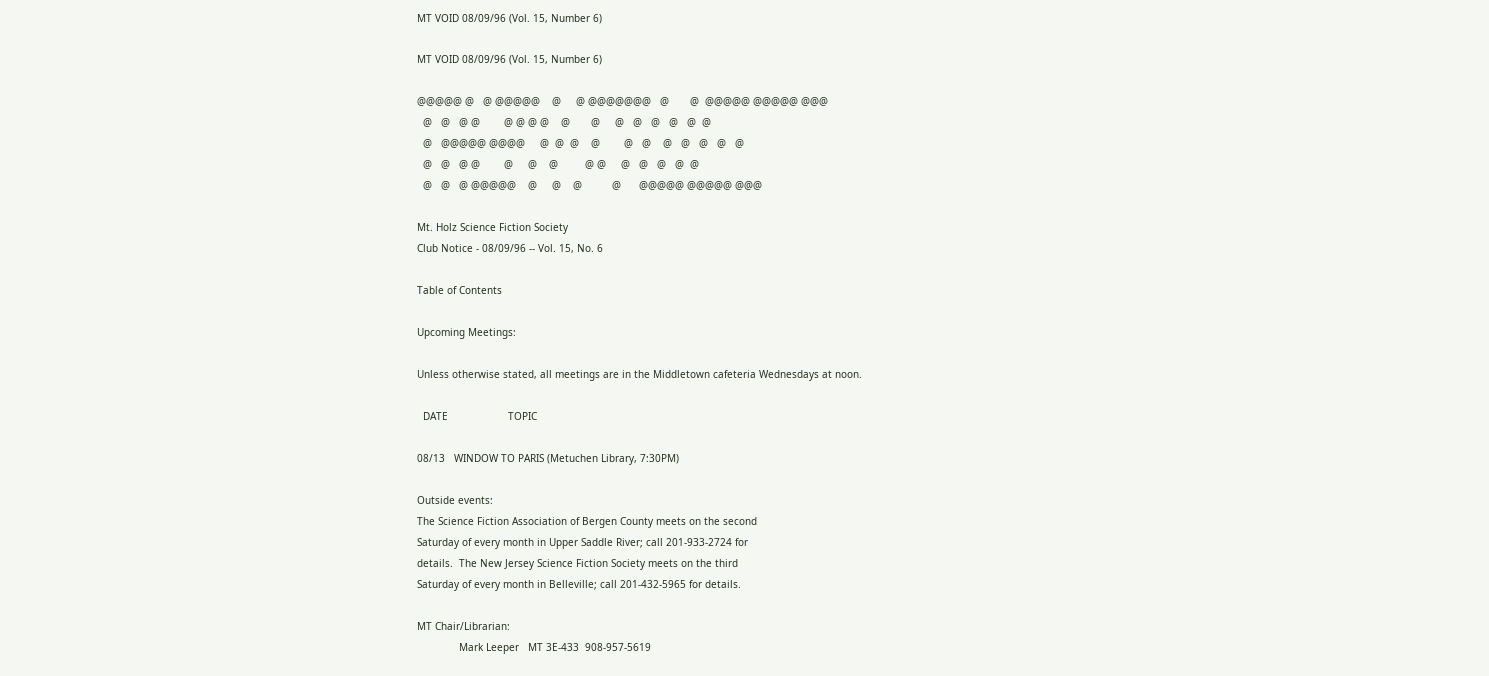MT VOID 08/09/96 (Vol. 15, Number 6)

MT VOID 08/09/96 (Vol. 15, Number 6)

@@@@@ @   @ @@@@@    @     @ @@@@@@@   @       @  @@@@@ @@@@@ @@@
  @   @   @ @        @ @ @ @    @       @     @   @   @   @   @  @
  @   @@@@@ @@@@     @  @  @    @        @   @    @   @   @   @   @
  @   @   @ @        @     @    @         @ @     @   @   @   @  @
  @   @   @ @@@@@    @     @    @          @      @@@@@ @@@@@ @@@

Mt. Holz Science Fiction Society
Club Notice - 08/09/96 -- Vol. 15, No. 6

Table of Contents

Upcoming Meetings:

Unless otherwise stated, all meetings are in the Middletown cafeteria Wednesdays at noon.

  DATE                    TOPIC

08/13   WINDOW TO PARIS (Metuchen Library, 7:30PM)

Outside events:
The Science Fiction Association of Bergen County meets on the second
Saturday of every month in Upper Saddle River; call 201-933-2724 for
details.  The New Jersey Science Fiction Society meets on the third
Saturday of every month in Belleville; call 201-432-5965 for details.

MT Chair/Librarian:
              Mark Leeper   MT 3E-433  908-957-5619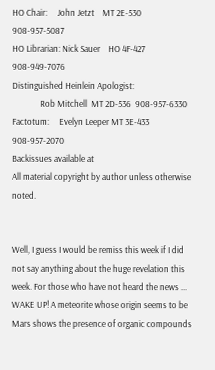HO Chair:     John Jetzt    MT 2E-530  908-957-5087
HO Librarian: Nick Sauer    HO 4F-427  908-949-7076
Distinguished Heinlein Apologist:
              Rob Mitchell  MT 2D-536  908-957-6330
Factotum:     Evelyn Leeper MT 3E-433  908-957-2070
Backissues available at
All material copyright by author unless otherwise noted.


Well, I guess I would be remiss this week if I did not say anything about the huge revelation this week. For those who have not heard the news ... WAKE UP! A meteorite whose origin seems to be Mars shows the presence of organic compounds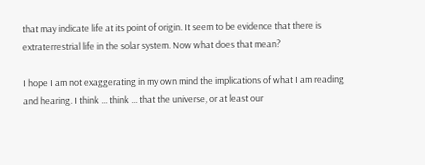that may indicate life at its point of origin. It seem to be evidence that there is extraterrestrial life in the solar system. Now what does that mean?

I hope I am not exaggerating in my own mind the implications of what I am reading and hearing. I think ... think ... that the universe, or at least our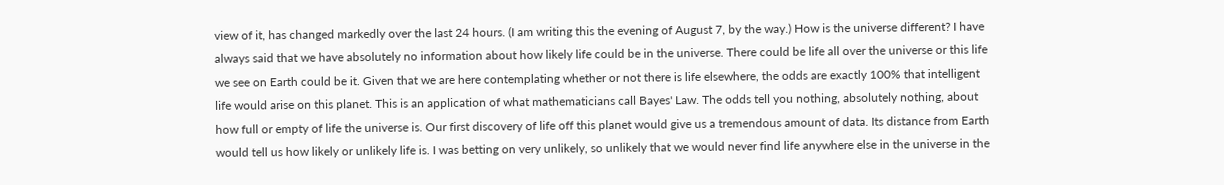view of it, has changed markedly over the last 24 hours. (I am writing this the evening of August 7, by the way.) How is the universe different? I have always said that we have absolutely no information about how likely life could be in the universe. There could be life all over the universe or this life we see on Earth could be it. Given that we are here contemplating whether or not there is life elsewhere, the odds are exactly 100% that intelligent life would arise on this planet. This is an application of what mathematicians call Bayes' Law. The odds tell you nothing, absolutely nothing, about how full or empty of life the universe is. Our first discovery of life off this planet would give us a tremendous amount of data. Its distance from Earth would tell us how likely or unlikely life is. I was betting on very unlikely, so unlikely that we would never find life anywhere else in the universe in the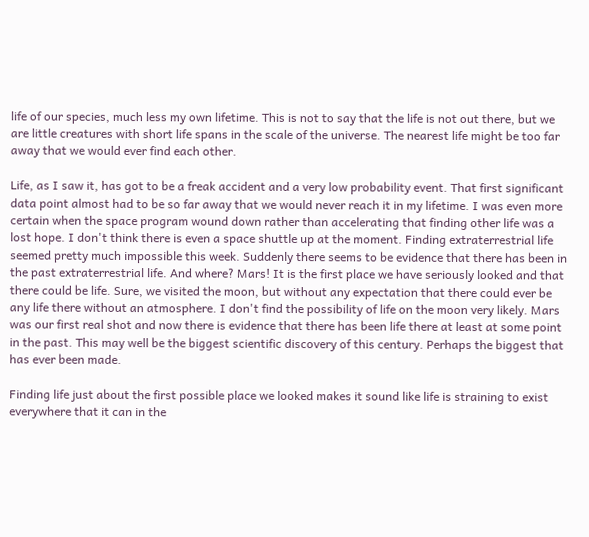life of our species, much less my own lifetime. This is not to say that the life is not out there, but we are little creatures with short life spans in the scale of the universe. The nearest life might be too far away that we would ever find each other.

Life, as I saw it, has got to be a freak accident and a very low probability event. That first significant data point almost had to be so far away that we would never reach it in my lifetime. I was even more certain when the space program wound down rather than accelerating that finding other life was a lost hope. I don't think there is even a space shuttle up at the moment. Finding extraterrestrial life seemed pretty much impossible this week. Suddenly there seems to be evidence that there has been in the past extraterrestrial life. And where? Mars! It is the first place we have seriously looked and that there could be life. Sure, we visited the moon, but without any expectation that there could ever be any life there without an atmosphere. I don't find the possibility of life on the moon very likely. Mars was our first real shot and now there is evidence that there has been life there at least at some point in the past. This may well be the biggest scientific discovery of this century. Perhaps the biggest that has ever been made.

Finding life just about the first possible place we looked makes it sound like life is straining to exist everywhere that it can in the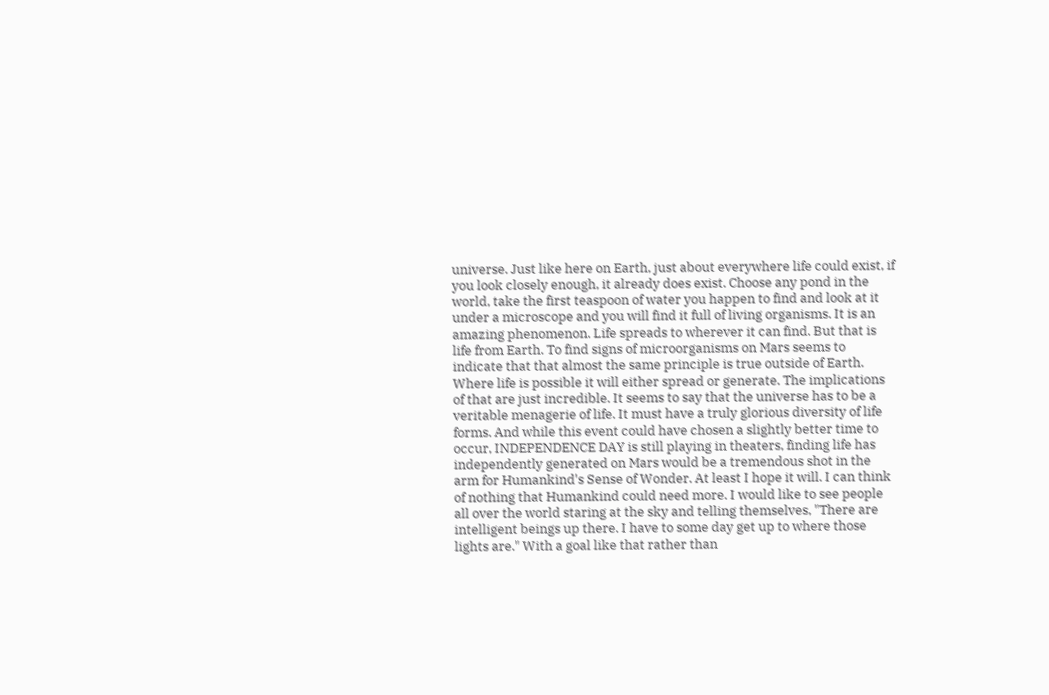universe. Just like here on Earth, just about everywhere life could exist, if you look closely enough, it already does exist. Choose any pond in the world, take the first teaspoon of water you happen to find and look at it under a microscope and you will find it full of living organisms. It is an amazing phenomenon. Life spreads to wherever it can find. But that is life from Earth. To find signs of microorganisms on Mars seems to indicate that that almost the same principle is true outside of Earth. Where life is possible it will either spread or generate. The implications of that are just incredible. It seems to say that the universe has to be a veritable menagerie of life. It must have a truly glorious diversity of life forms. And while this event could have chosen a slightly better time to occur, INDEPENDENCE DAY is still playing in theaters, finding life has independently generated on Mars would be a tremendous shot in the arm for Humankind's Sense of Wonder. At least I hope it will. I can think of nothing that Humankind could need more. I would like to see people all over the world staring at the sky and telling themselves, "There are intelligent beings up there. I have to some day get up to where those lights are." With a goal like that rather than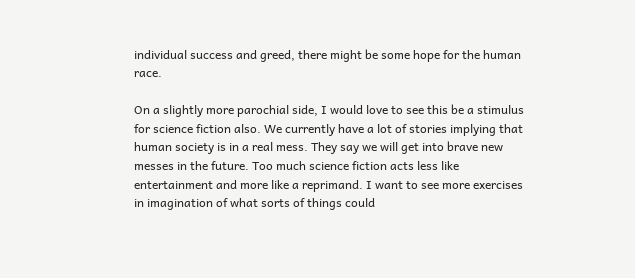individual success and greed, there might be some hope for the human race.

On a slightly more parochial side, I would love to see this be a stimulus for science fiction also. We currently have a lot of stories implying that human society is in a real mess. They say we will get into brave new messes in the future. Too much science fiction acts less like entertainment and more like a reprimand. I want to see more exercises in imagination of what sorts of things could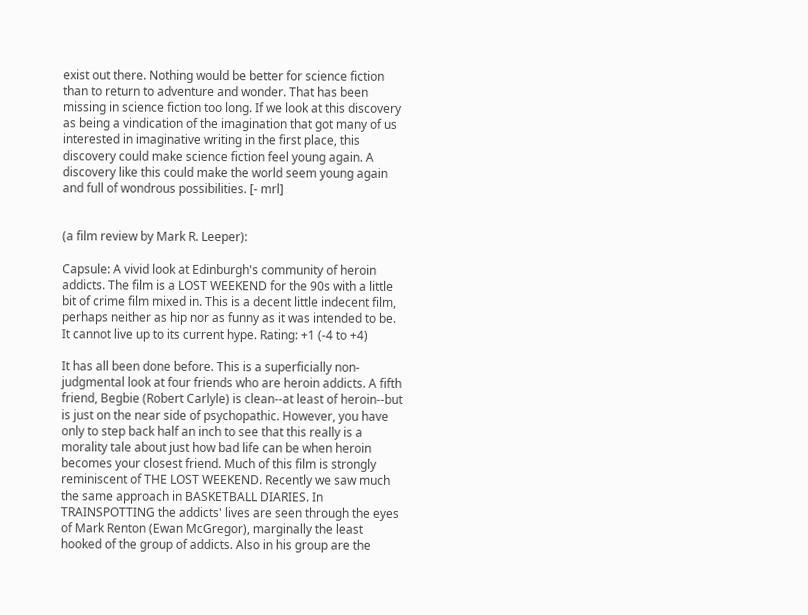exist out there. Nothing would be better for science fiction than to return to adventure and wonder. That has been missing in science fiction too long. If we look at this discovery as being a vindication of the imagination that got many of us interested in imaginative writing in the first place, this discovery could make science fiction feel young again. A discovery like this could make the world seem young again and full of wondrous possibilities. [- mrl]


(a film review by Mark R. Leeper):

Capsule: A vivid look at Edinburgh's community of heroin addicts. The film is a LOST WEEKEND for the 90s with a little bit of crime film mixed in. This is a decent little indecent film, perhaps neither as hip nor as funny as it was intended to be. It cannot live up to its current hype. Rating: +1 (-4 to +4)

It has all been done before. This is a superficially non- judgmental look at four friends who are heroin addicts. A fifth friend, Begbie (Robert Carlyle) is clean--at least of heroin--but is just on the near side of psychopathic. However, you have only to step back half an inch to see that this really is a morality tale about just how bad life can be when heroin becomes your closest friend. Much of this film is strongly reminiscent of THE LOST WEEKEND. Recently we saw much the same approach in BASKETBALL DIARIES. In TRAINSPOTTING the addicts' lives are seen through the eyes of Mark Renton (Ewan McGregor), marginally the least hooked of the group of addicts. Also in his group are the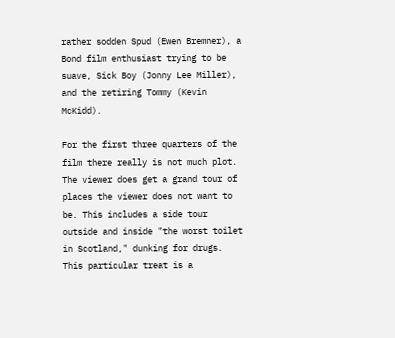rather sodden Spud (Ewen Bremner), a Bond film enthusiast trying to be suave, Sick Boy (Jonny Lee Miller), and the retiring Tommy (Kevin McKidd).

For the first three quarters of the film there really is not much plot. The viewer does get a grand tour of places the viewer does not want to be. This includes a side tour outside and inside "the worst toilet in Scotland," dunking for drugs. This particular treat is a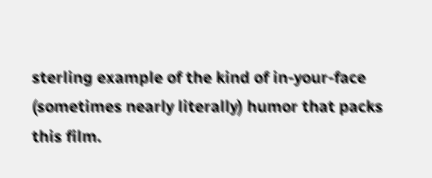sterling example of the kind of in-your-face (sometimes nearly literally) humor that packs this film.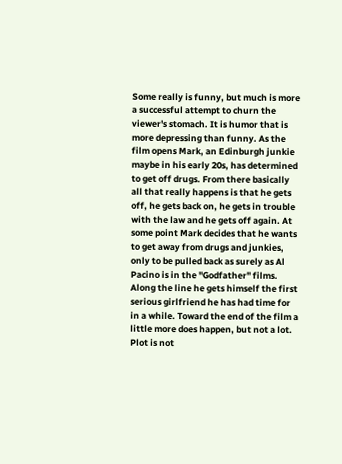Some really is funny, but much is more a successful attempt to churn the viewer's stomach. It is humor that is more depressing than funny. As the film opens Mark, an Edinburgh junkie maybe in his early 20s, has determined to get off drugs. From there basically all that really happens is that he gets off, he gets back on, he gets in trouble with the law and he gets off again. At some point Mark decides that he wants to get away from drugs and junkies, only to be pulled back as surely as Al Pacino is in the "Godfather" films. Along the line he gets himself the first serious girlfriend he has had time for in a while. Toward the end of the film a little more does happen, but not a lot. Plot is not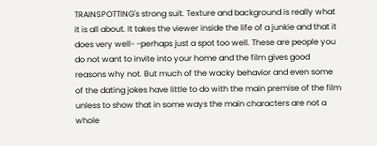TRAINSPOTTING's strong suit. Texture and background is really what it is all about. It takes the viewer inside the life of a junkie and that it does very well- -perhaps just a spot too well. These are people you do not want to invite into your home and the film gives good reasons why not. But much of the wacky behavior and even some of the dating jokes have little to do with the main premise of the film unless to show that in some ways the main characters are not a whole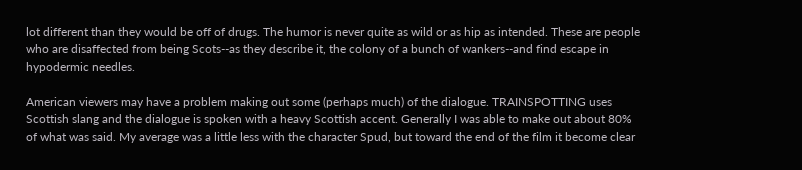lot different than they would be off of drugs. The humor is never quite as wild or as hip as intended. These are people who are disaffected from being Scots--as they describe it, the colony of a bunch of wankers--and find escape in hypodermic needles.

American viewers may have a problem making out some (perhaps much) of the dialogue. TRAINSPOTTING uses Scottish slang and the dialogue is spoken with a heavy Scottish accent. Generally I was able to make out about 80% of what was said. My average was a little less with the character Spud, but toward the end of the film it become clear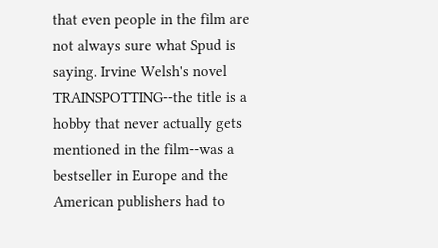that even people in the film are not always sure what Spud is saying. Irvine Welsh's novel TRAINSPOTTING--the title is a hobby that never actually gets mentioned in the film--was a bestseller in Europe and the American publishers had to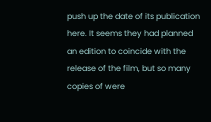push up the date of its publication here. It seems they had planned an edition to coincide with the release of the film, but so many copies of were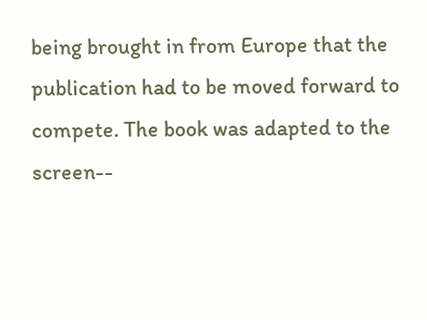being brought in from Europe that the publication had to be moved forward to compete. The book was adapted to the screen--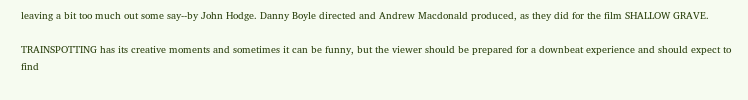leaving a bit too much out some say--by John Hodge. Danny Boyle directed and Andrew Macdonald produced, as they did for the film SHALLOW GRAVE.

TRAINSPOTTING has its creative moments and sometimes it can be funny, but the viewer should be prepared for a downbeat experience and should expect to find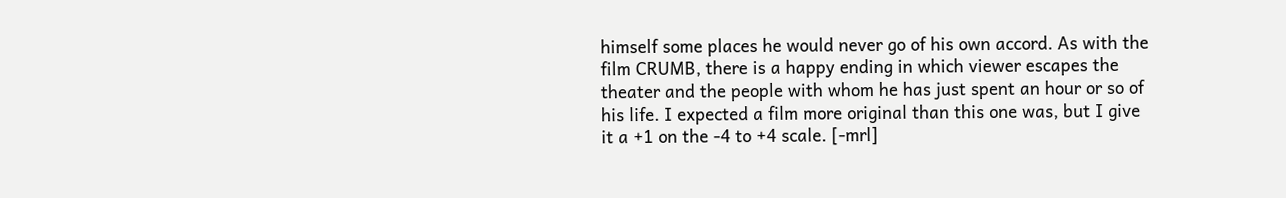himself some places he would never go of his own accord. As with the film CRUMB, there is a happy ending in which viewer escapes the theater and the people with whom he has just spent an hour or so of his life. I expected a film more original than this one was, but I give it a +1 on the -4 to +4 scale. [-mrl]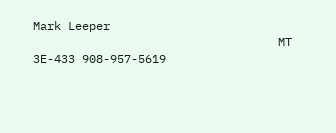Mark Leeper
                                   MT 3E-433 908-957-5619